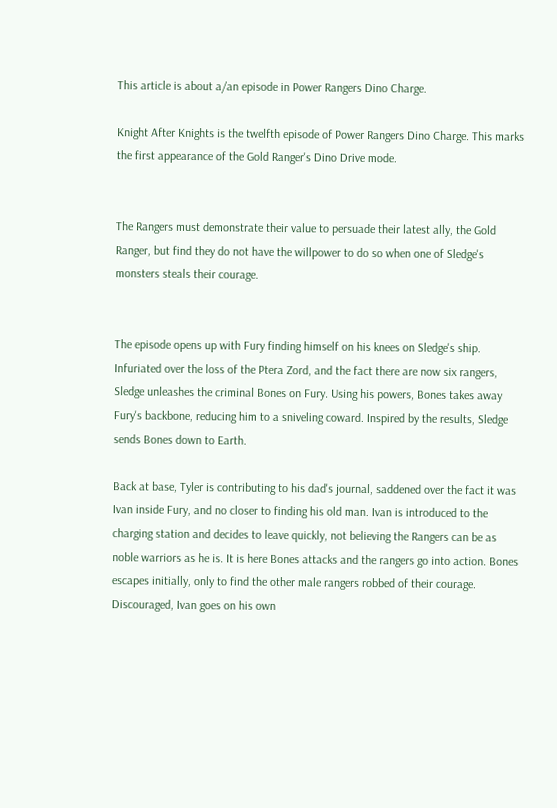This article is about a/an episode in Power Rangers Dino Charge.

Knight After Knights is the twelfth episode of Power Rangers Dino Charge. This marks the first appearance of the Gold Ranger's Dino Drive mode.


The Rangers must demonstrate their value to persuade their latest ally, the Gold Ranger, but find they do not have the willpower to do so when one of Sledge's monsters steals their courage.


The episode opens up with Fury finding himself on his knees on Sledge's ship. Infuriated over the loss of the Ptera Zord, and the fact there are now six rangers, Sledge unleashes the criminal Bones on Fury. Using his powers, Bones takes away Fury's backbone, reducing him to a sniveling coward. Inspired by the results, Sledge sends Bones down to Earth.

Back at base, Tyler is contributing to his dad's journal, saddened over the fact it was Ivan inside Fury, and no closer to finding his old man. Ivan is introduced to the charging station and decides to leave quickly, not believing the Rangers can be as noble warriors as he is. It is here Bones attacks and the rangers go into action. Bones escapes initially, only to find the other male rangers robbed of their courage. Discouraged, Ivan goes on his own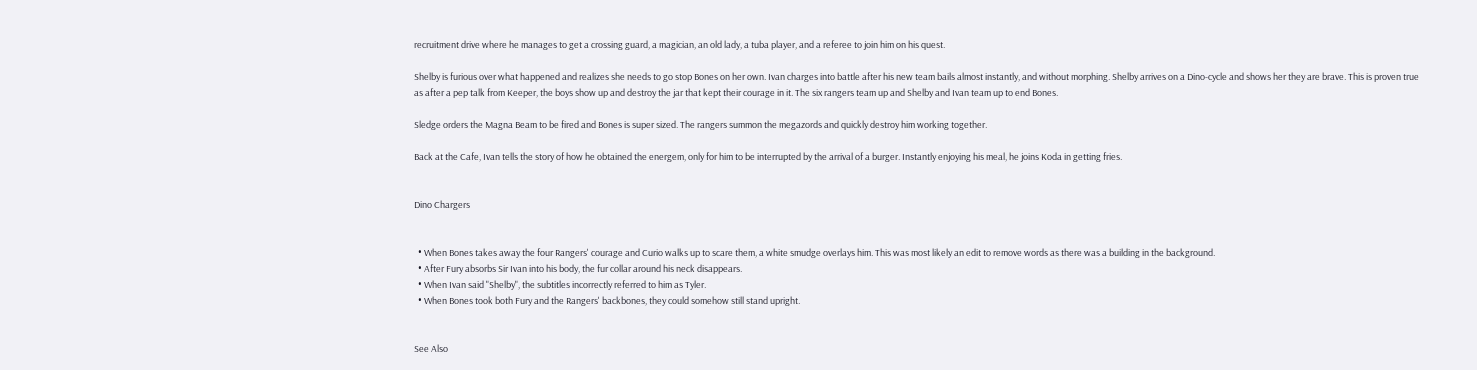recruitment drive where he manages to get a crossing guard, a magician, an old lady, a tuba player, and a referee to join him on his quest.

Shelby is furious over what happened and realizes she needs to go stop Bones on her own. Ivan charges into battle after his new team bails almost instantly, and without morphing. Shelby arrives on a Dino-cycle and shows her they are brave. This is proven true as after a pep talk from Keeper, the boys show up and destroy the jar that kept their courage in it. The six rangers team up and Shelby and Ivan team up to end Bones.

Sledge orders the Magna Beam to be fired and Bones is super sized. The rangers summon the megazords and quickly destroy him working together.

Back at the Cafe, Ivan tells the story of how he obtained the energem, only for him to be interrupted by the arrival of a burger. Instantly enjoying his meal, he joins Koda in getting fries.


Dino Chargers


  • When Bones takes away the four Rangers' courage and Curio walks up to scare them, a white smudge overlays him. This was most likely an edit to remove words as there was a building in the background.
  • After Fury absorbs Sir Ivan into his body, the fur collar around his neck disappears.
  • When Ivan said "Shelby", the subtitles incorrectly referred to him as Tyler.
  • When Bones took both Fury and the Rangers' backbones, they could somehow still stand upright.


See Also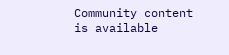Community content is available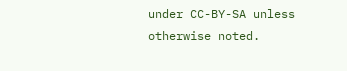under CC-BY-SA unless otherwise noted.